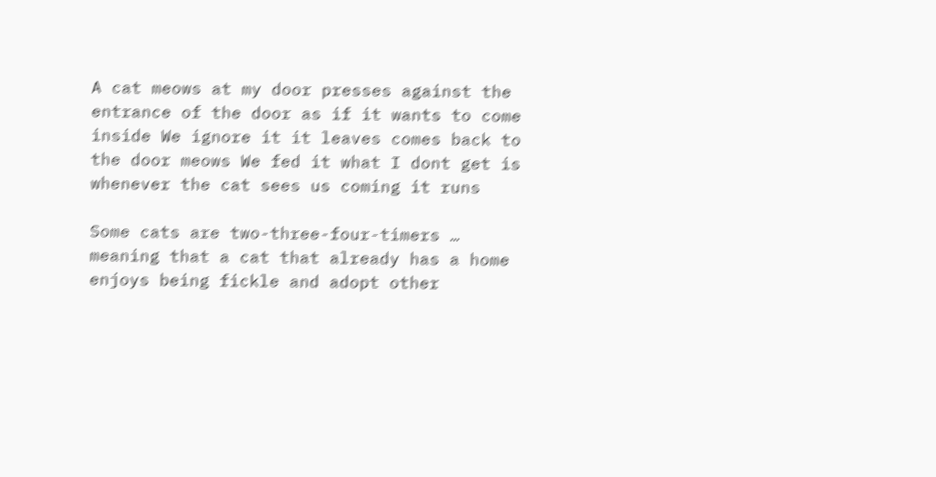A cat meows at my door presses against the entrance of the door as if it wants to come inside We ignore it it leaves comes back to the door meows We fed it what I dont get is whenever the cat sees us coming it runs

Some cats are two-three-four-timers … meaning that a cat that already has a home enjoys being fickle and adopt other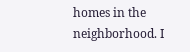homes in the neighborhood. I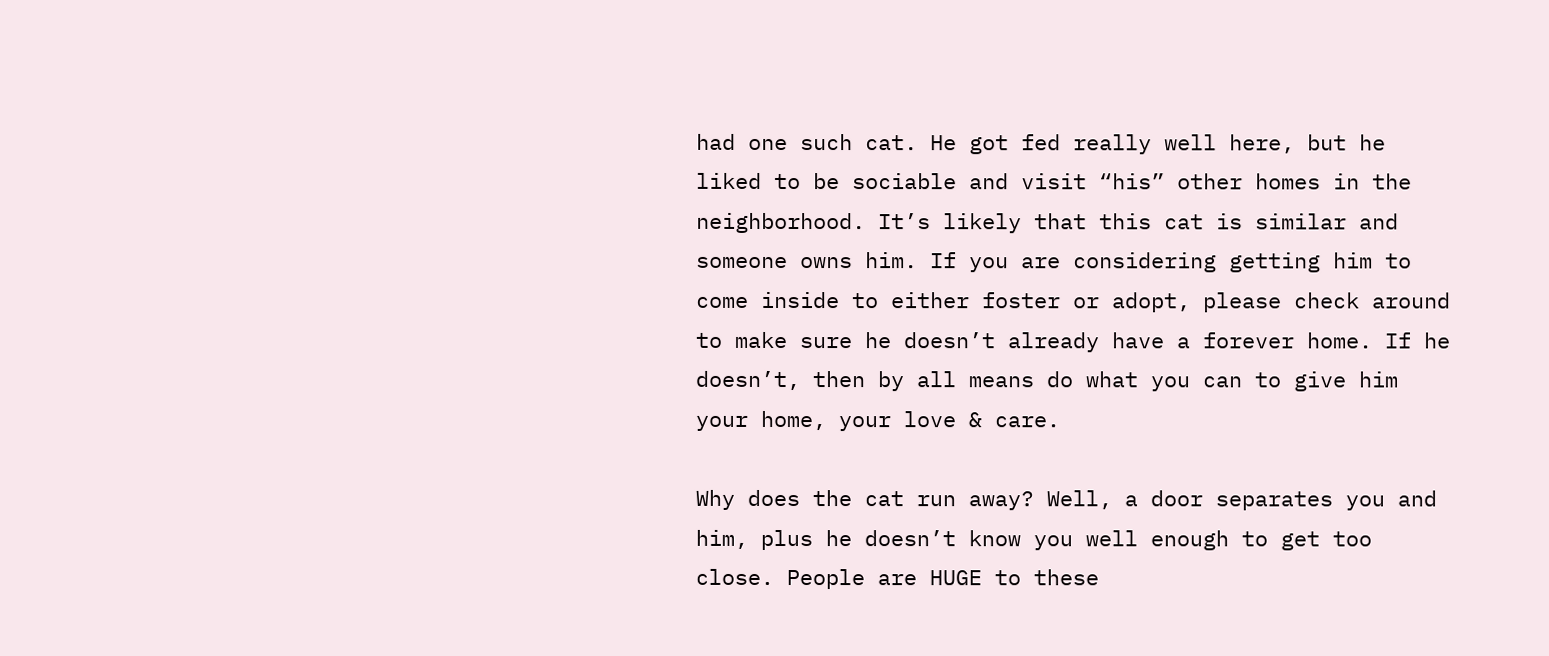had one such cat. He got fed really well here, but he liked to be sociable and visit “his” other homes in the neighborhood. It’s likely that this cat is similar and someone owns him. If you are considering getting him to come inside to either foster or adopt, please check around to make sure he doesn’t already have a forever home. If he doesn’t, then by all means do what you can to give him your home, your love & care.

Why does the cat run away? Well, a door separates you and him, plus he doesn’t know you well enough to get too close. People are HUGE to these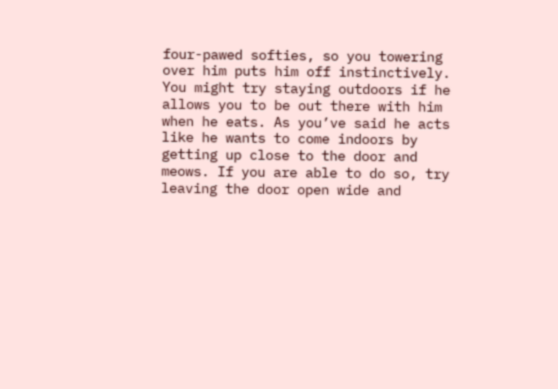four-pawed softies, so you towering over him puts him off instinctively. You might try staying outdoors if he allows you to be out there with him when he eats. As you’ve said he acts like he wants to come indoors by getting up close to the door and meows. If you are able to do so, try leaving the door open wide and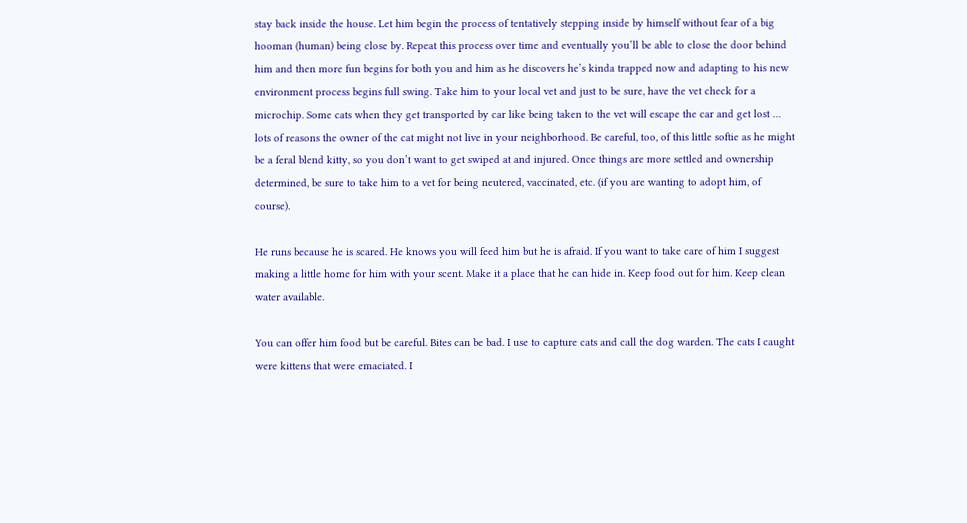stay back inside the house. Let him begin the process of tentatively stepping inside by himself without fear of a big hooman (human) being close by. Repeat this process over time and eventually you’ll be able to close the door behind him and then more fun begins for both you and him as he discovers he’s kinda trapped now and adapting to his new environment process begins full swing. Take him to your local vet and just to be sure, have the vet check for a microchip. Some cats when they get transported by car like being taken to the vet will escape the car and get lost … lots of reasons the owner of the cat might not live in your neighborhood. Be careful, too, of this little softie as he might be a feral blend kitty, so you don’t want to get swiped at and injured. Once things are more settled and ownership determined, be sure to take him to a vet for being neutered, vaccinated, etc. (if you are wanting to adopt him, of course).

He runs because he is scared. He knows you will feed him but he is afraid. If you want to take care of him I suggest making a little home for him with your scent. Make it a place that he can hide in. Keep food out for him. Keep clean water available.

You can offer him food but be careful. Bites can be bad. I use to capture cats and call the dog warden. The cats I caught were kittens that were emaciated. I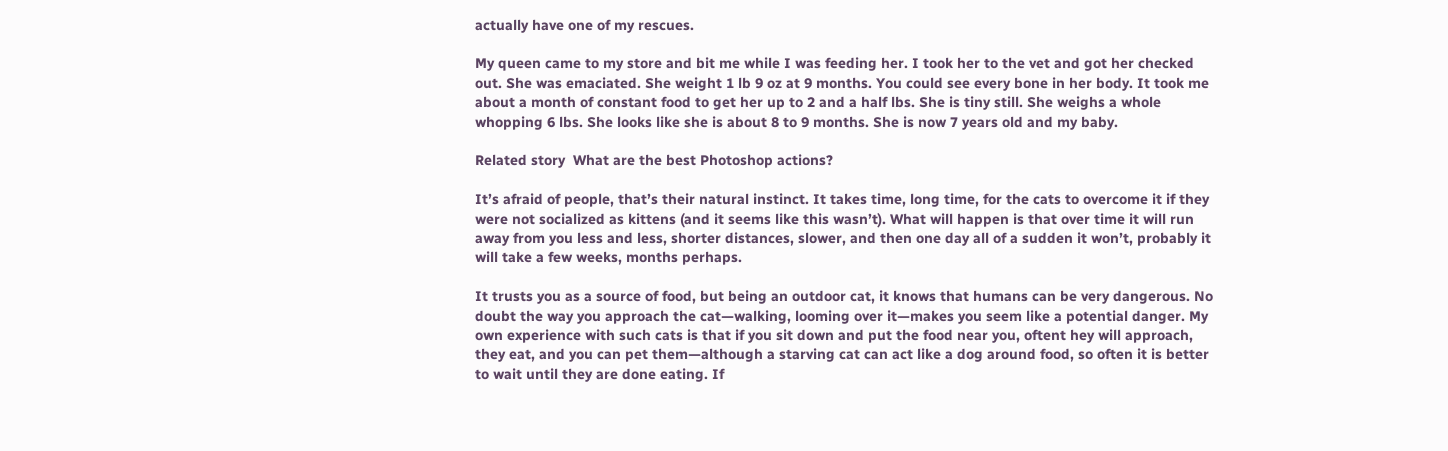actually have one of my rescues.

My queen came to my store and bit me while I was feeding her. I took her to the vet and got her checked out. She was emaciated. She weight 1 lb 9 oz at 9 months. You could see every bone in her body. It took me about a month of constant food to get her up to 2 and a half lbs. She is tiny still. She weighs a whole whopping 6 lbs. She looks like she is about 8 to 9 months. She is now 7 years old and my baby.

Related story  What are the best Photoshop actions?

It’s afraid of people, that’s their natural instinct. It takes time, long time, for the cats to overcome it if they were not socialized as kittens (and it seems like this wasn’t). What will happen is that over time it will run away from you less and less, shorter distances, slower, and then one day all of a sudden it won’t, probably it will take a few weeks, months perhaps.

It trusts you as a source of food, but being an outdoor cat, it knows that humans can be very dangerous. No doubt the way you approach the cat—walking, looming over it—makes you seem like a potential danger. My own experience with such cats is that if you sit down and put the food near you, oftent hey will approach, they eat, and you can pet them—although a starving cat can act like a dog around food, so often it is better to wait until they are done eating. If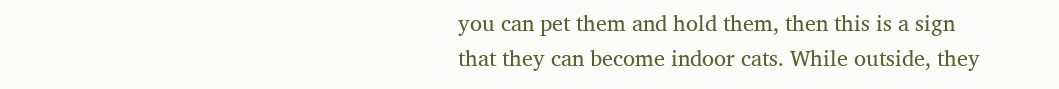you can pet them and hold them, then this is a sign that they can become indoor cats. While outside, they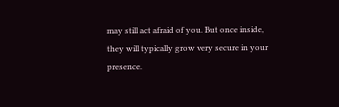may still act afraid of you. But once inside, they will typically grow very secure in your presence.